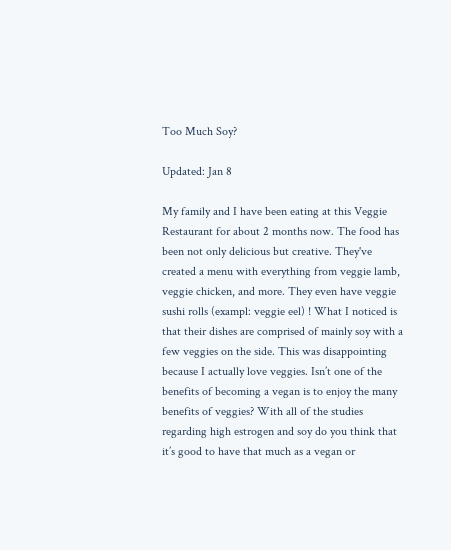Too Much Soy?

Updated: Jan 8

My family and I have been eating at this Veggie Restaurant for about 2 months now. The food has been not only delicious but creative. They've created a menu with everything from veggie lamb, veggie chicken, and more. They even have veggie sushi rolls (exampl: veggie eel) ! What I noticed is that their dishes are comprised of mainly soy with a few veggies on the side. This was disappointing because I actually love veggies. Isn’t one of the benefits of becoming a vegan is to enjoy the many benefits of veggies? With all of the studies regarding high estrogen and soy do you think that it’s good to have that much as a vegan or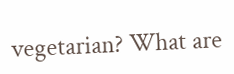vegetarian? What are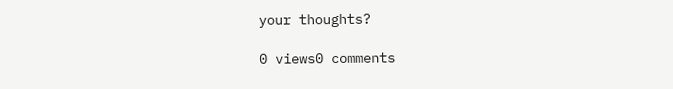your thoughts?

0 views0 comments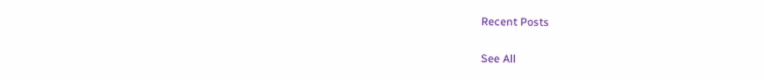Recent Posts

See All